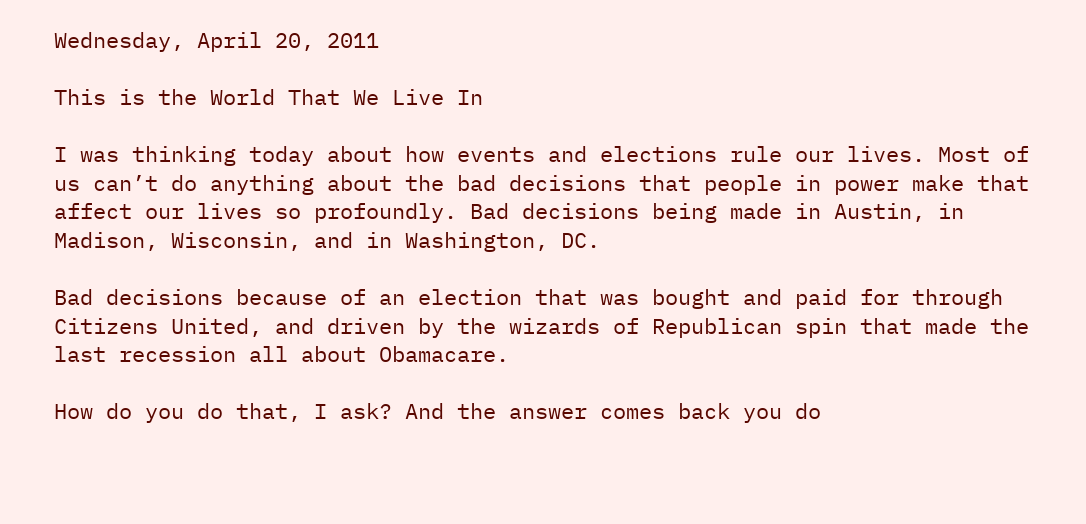Wednesday, April 20, 2011

This is the World That We Live In

I was thinking today about how events and elections rule our lives. Most of us can’t do anything about the bad decisions that people in power make that affect our lives so profoundly. Bad decisions being made in Austin, in Madison, Wisconsin, and in Washington, DC.

Bad decisions because of an election that was bought and paid for through Citizens United, and driven by the wizards of Republican spin that made the last recession all about Obamacare.

How do you do that, I ask? And the answer comes back you do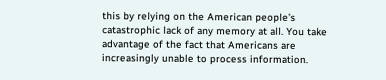this by relying on the American people’s catastrophic lack of any memory at all. You take advantage of the fact that Americans are increasingly unable to process information.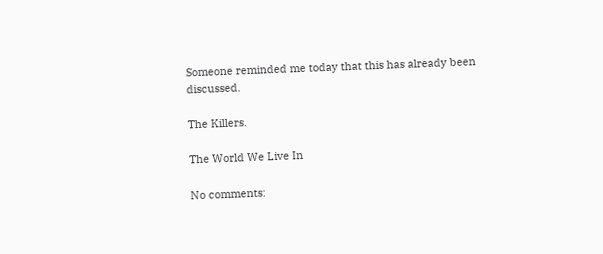Someone reminded me today that this has already been discussed.

The Killers.

The World We Live In

No comments: